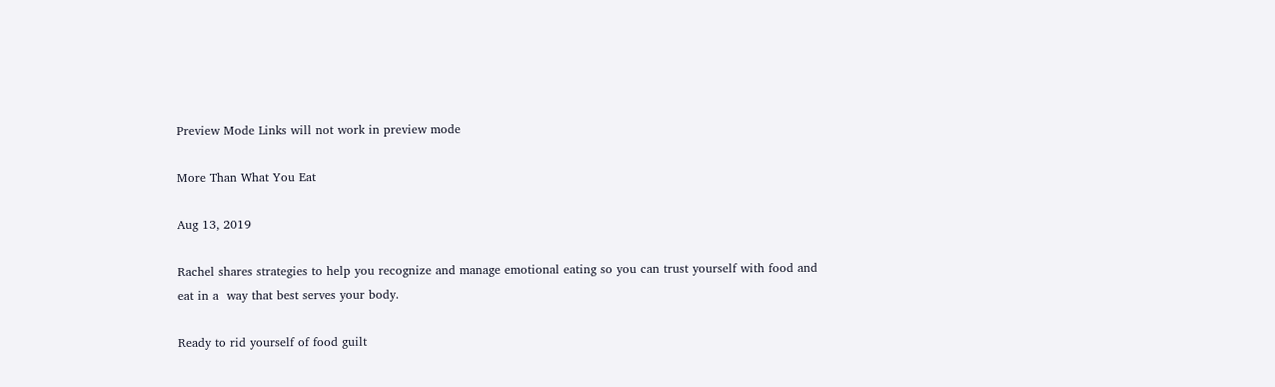Preview Mode Links will not work in preview mode

More Than What You Eat

Aug 13, 2019

Rachel shares strategies to help you recognize and manage emotional eating so you can trust yourself with food and eat in a  way that best serves your body.

Ready to rid yourself of food guilt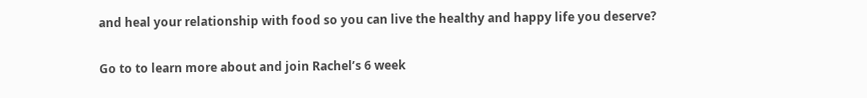and heal your relationship with food so you can live the healthy and happy life you deserve?

Go to to learn more about and join Rachel’s 6 week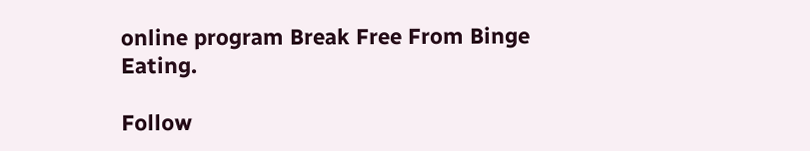online program Break Free From Binge Eating.

Follow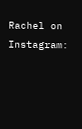Rachel on Instagram: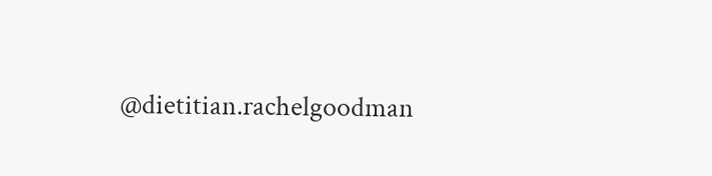@dietitian.rachelgoodman